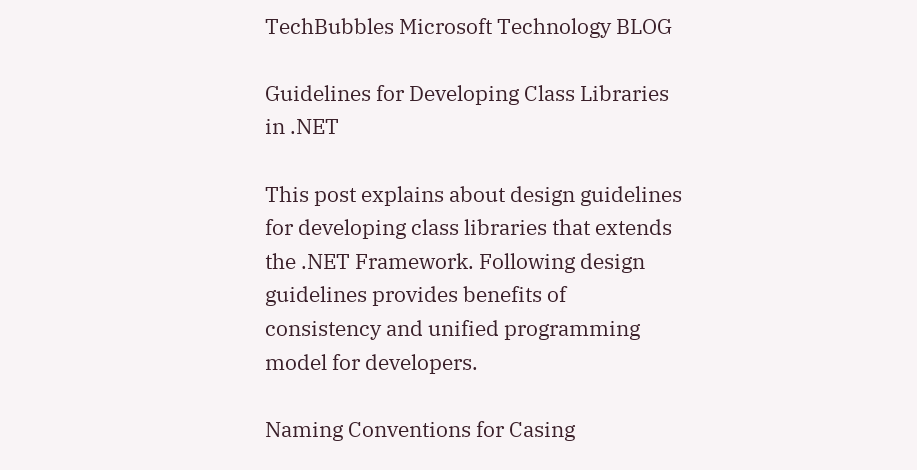TechBubbles Microsoft Technology BLOG

Guidelines for Developing Class Libraries in .NET

This post explains about design guidelines for developing class libraries that extends the .NET Framework. Following design guidelines provides benefits of consistency and unified programming model for developers.

Naming Conventions for Casing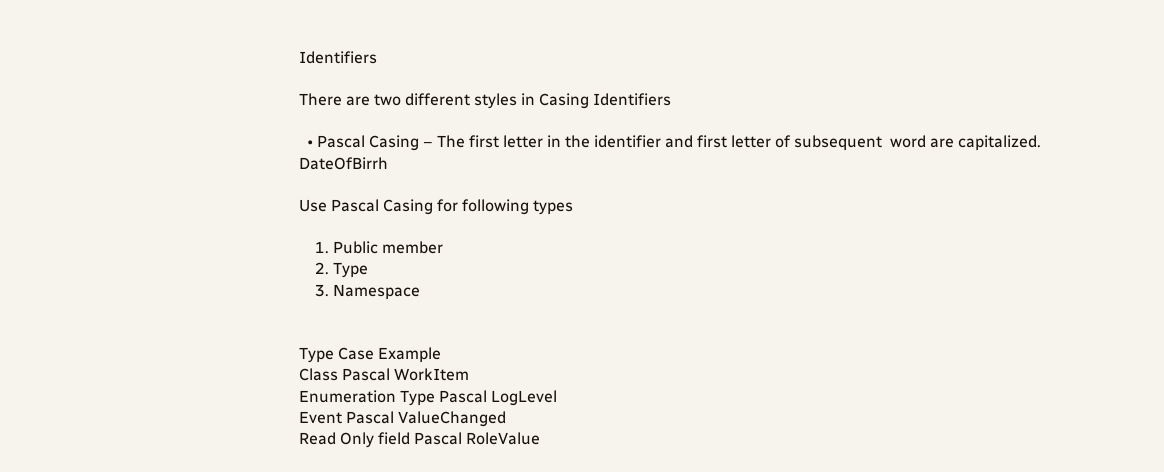Identifiers

There are two different styles in Casing Identifiers

  • Pascal Casing – The first letter in the identifier and first letter of subsequent  word are capitalized.  DateOfBirrh

Use Pascal Casing for following types

    1. Public member
    2. Type
    3. Namespace


Type Case Example
Class Pascal WorkItem
Enumeration Type Pascal LogLevel
Event Pascal ValueChanged
Read Only field Pascal RoleValue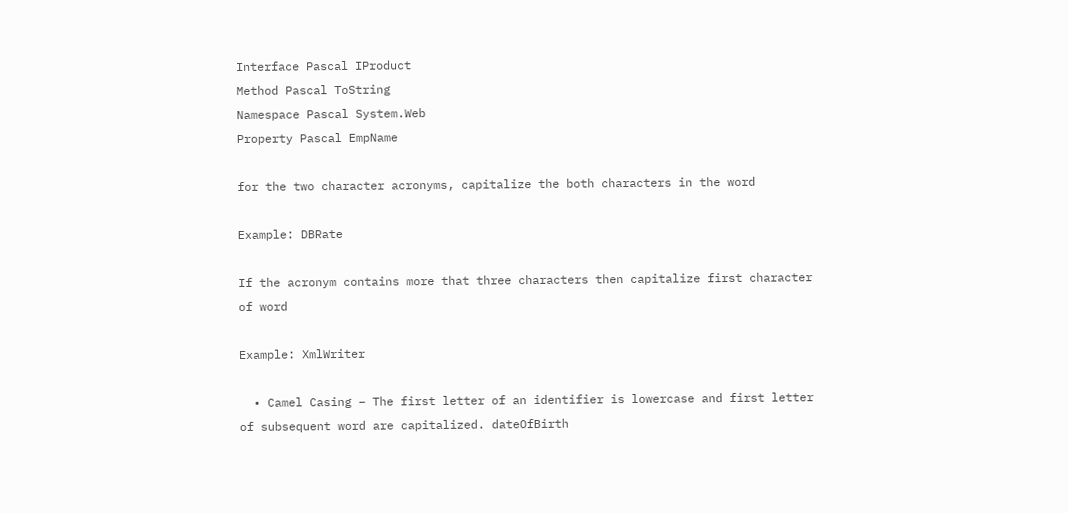Interface Pascal IProduct
Method Pascal ToString
Namespace Pascal System.Web
Property Pascal EmpName

for the two character acronyms, capitalize the both characters in the word

Example: DBRate

If the acronym contains more that three characters then capitalize first character of word

Example: XmlWriter

  • Camel Casing – The first letter of an identifier is lowercase and first letter of subsequent word are capitalized. dateOfBirth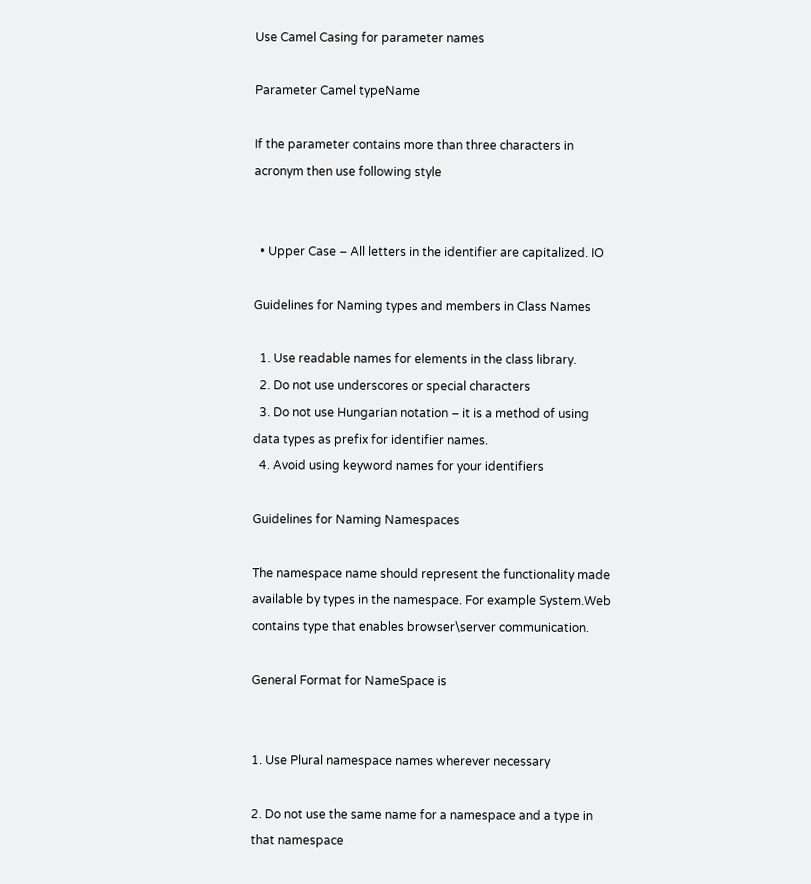Use Camel Casing for parameter names

Parameter Camel typeName

If the parameter contains more than three characters in acronym then use following style


  • Upper Case – All letters in the identifier are capitalized. IO

Guidelines for Naming types and members in Class Names

  1. Use readable names for elements in the class library.
  2. Do not use underscores or special characters
  3. Do not use Hungarian notation – it is a method of using data types as prefix for identifier names.
  4. Avoid using keyword names for your identifiers

Guidelines for Naming Namespaces

The namespace name should represent the functionality made available by types in the namespace. For example System.Web contains type that enables browser\server communication.

General Format for NameSpace is


1. Use Plural namespace names wherever necessary

2. Do not use the same name for a namespace and a type in that namespace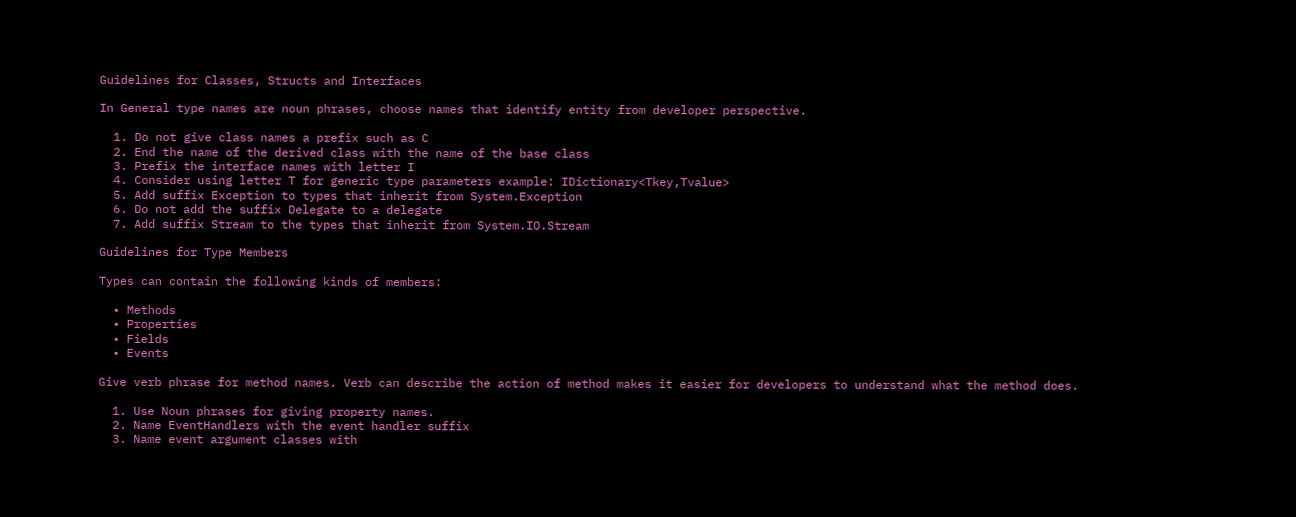Guidelines for Classes, Structs and Interfaces

In General type names are noun phrases, choose names that identify entity from developer perspective.

  1. Do not give class names a prefix such as C
  2. End the name of the derived class with the name of the base class
  3. Prefix the interface names with letter I
  4. Consider using letter T for generic type parameters example: IDictionary<Tkey,Tvalue>
  5. Add suffix Exception to types that inherit from System.Exception
  6. Do not add the suffix Delegate to a delegate
  7. Add suffix Stream to the types that inherit from System.IO.Stream

Guidelines for Type Members

Types can contain the following kinds of members:

  • Methods
  • Properties
  • Fields
  • Events

Give verb phrase for method names. Verb can describe the action of method makes it easier for developers to understand what the method does.

  1. Use Noun phrases for giving property names.
  2. Name EventHandlers with the event handler suffix
  3. Name event argument classes with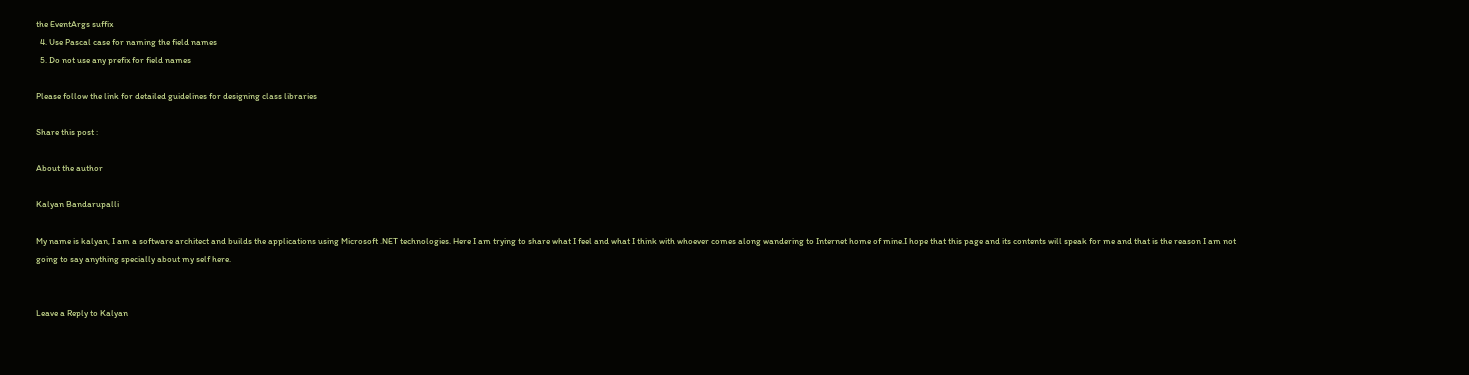the EventArgs suffix
  4. Use Pascal case for naming the field names
  5. Do not use any prefix for field names

Please follow the link for detailed guidelines for designing class libraries

Share this post :

About the author

Kalyan Bandarupalli

My name is kalyan, I am a software architect and builds the applications using Microsoft .NET technologies. Here I am trying to share what I feel and what I think with whoever comes along wandering to Internet home of mine.I hope that this page and its contents will speak for me and that is the reason I am not going to say anything specially about my self here.


Leave a Reply to Kalyan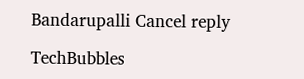Bandarupalli Cancel reply

TechBubbles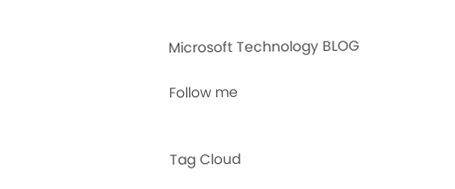Microsoft Technology BLOG

Follow me


Tag Cloud